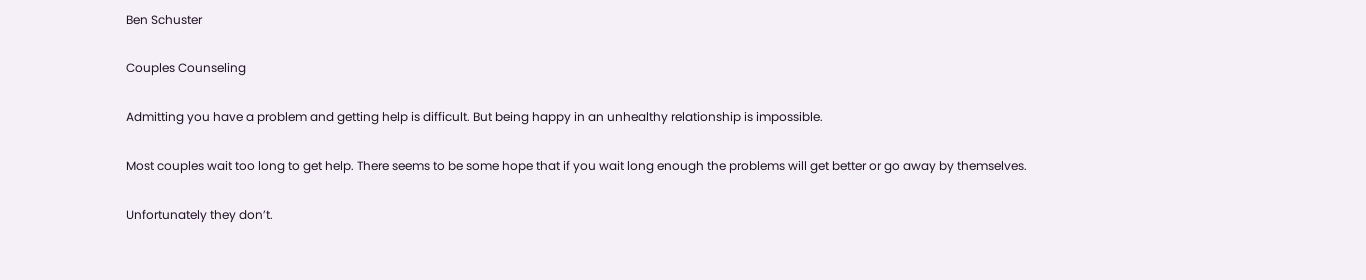Ben Schuster

Couples Counseling

Admitting you have a problem and getting help is difficult. But being happy in an unhealthy relationship is impossible.

Most couples wait too long to get help. There seems to be some hope that if you wait long enough the problems will get better or go away by themselves.

Unfortunately they don’t.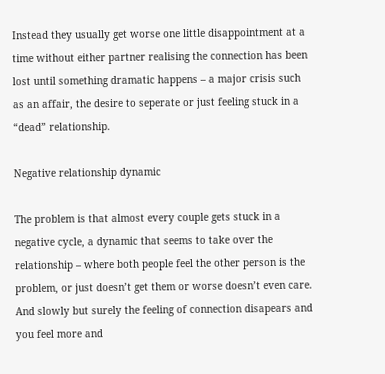Instead they usually get worse one little disappointment at a time without either partner realising the connection has been lost until something dramatic happens – a major crisis such as an affair, the desire to seperate or just feeling stuck in a “dead” relationship.

Negative relationship dynamic

The problem is that almost every couple gets stuck in a negative cycle, a dynamic that seems to take over the relationship – where both people feel the other person is the problem, or just doesn’t get them or worse doesn’t even care. And slowly but surely the feeling of connection disapears and you feel more and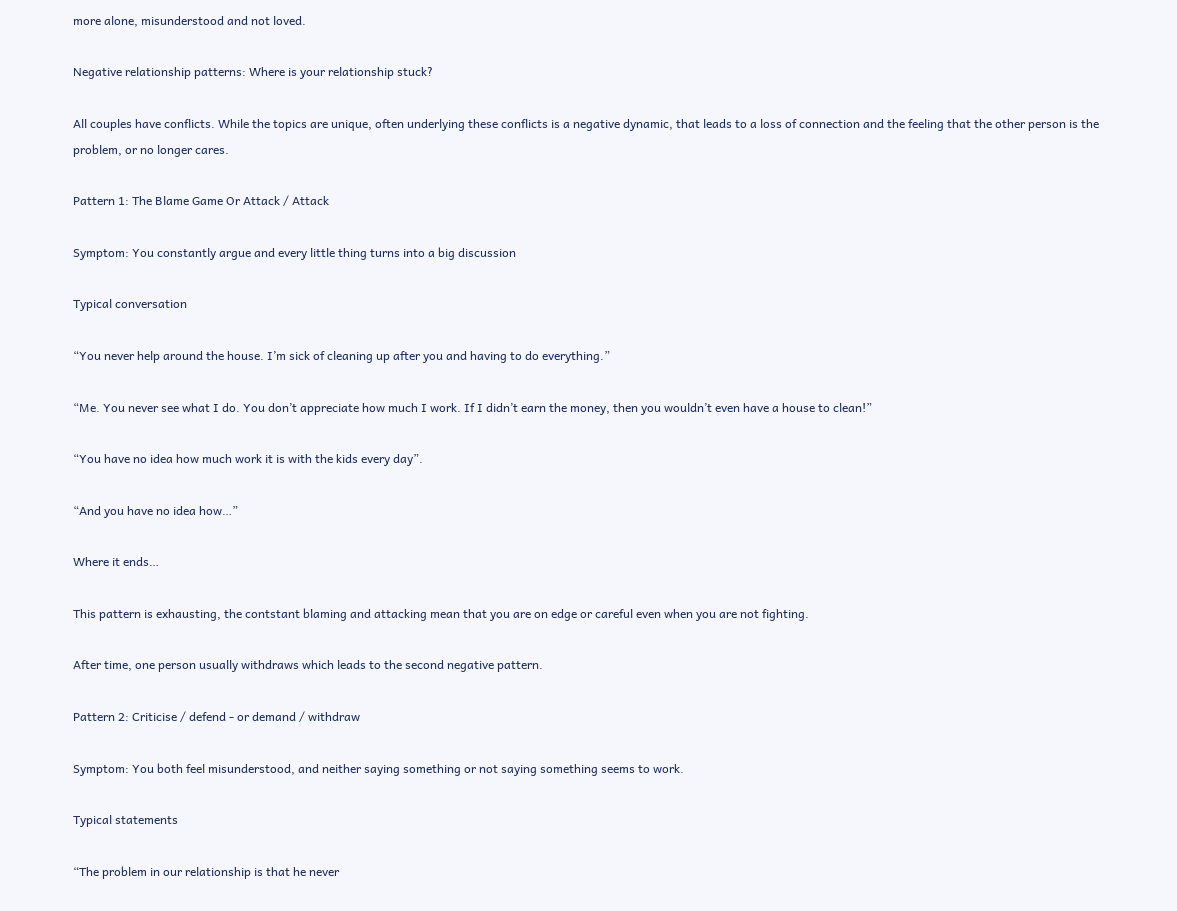more alone, misunderstood and not loved.

Negative relationship patterns: Where is your relationship stuck?

All couples have conflicts. While the topics are unique, often underlying these conflicts is a negative dynamic, that leads to a loss of connection and the feeling that the other person is the problem, or no longer cares.

Pattern 1: The Blame Game Or Attack / Attack

Symptom: You constantly argue and every little thing turns into a big discussion

Typical conversation

“You never help around the house. I’m sick of cleaning up after you and having to do everything.”

“Me. You never see what I do. You don’t appreciate how much I work. If I didn’t earn the money, then you wouldn’t even have a house to clean!”

“You have no idea how much work it is with the kids every day”.

“And you have no idea how…”

Where it ends…

This pattern is exhausting, the contstant blaming and attacking mean that you are on edge or careful even when you are not fighting.

After time, one person usually withdraws which leads to the second negative pattern.

Pattern 2: Criticise / defend - or demand / withdraw

Symptom: You both feel misunderstood, and neither saying something or not saying something seems to work.

Typical statements

“The problem in our relationship is that he never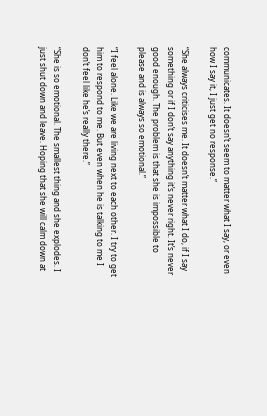communicates. It doesn’t seem to matter what I say, or even how I say it, I just get no response.”

“She always criticises me. It doesn’t matter what I do, if I say something or if I don’t say anything it’s never right. It’s never good enough. The problem is that she is impossible to please and is always so emotional.”

“I feel alone. Like we are living next to each other. I try to get him to respond to me. But even when he is talking to me I don’t feel like he’s really there.”

“She is so emotional. The smallest thing and she explodes. I just shut down and leave. Hoping that she will calm down at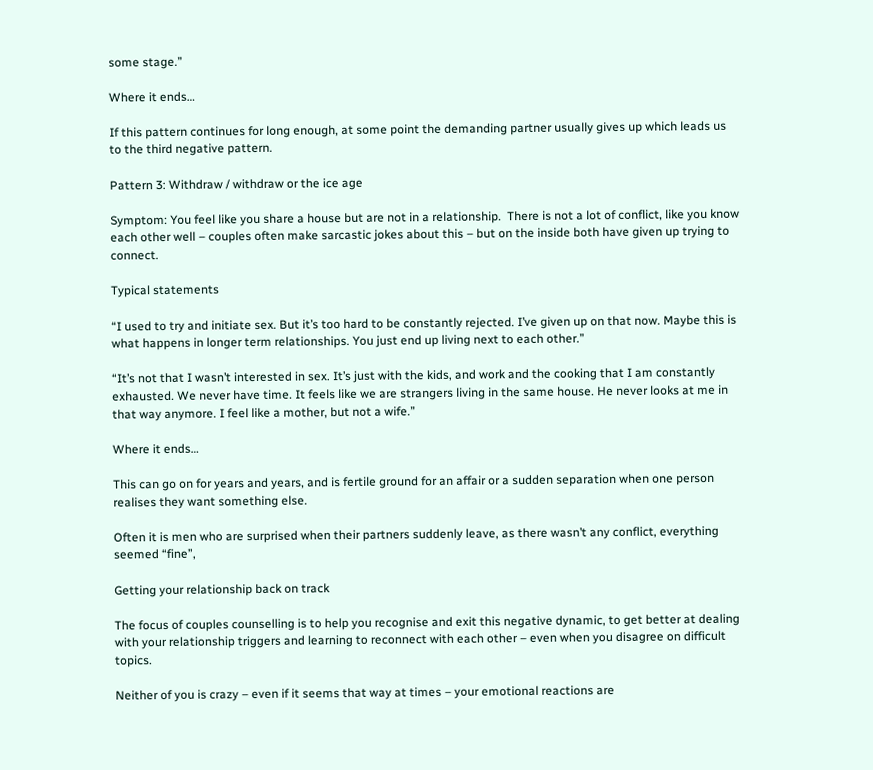some stage.”

Where it ends…

If this pattern continues for long enough, at some point the demanding partner usually gives up which leads us to the third negative pattern.

Pattern 3: Withdraw / withdraw or the ice age

Symptom: You feel like you share a house but are not in a relationship.  There is not a lot of conflict, like you know each other well – couples often make sarcastic jokes about this – but on the inside both have given up trying to connect.

Typical statements

“I used to try and initiate sex. But it’s too hard to be constantly rejected. I’ve given up on that now. Maybe this is what happens in longer term relationships. You just end up living next to each other.”

“It’s not that I wasn’t interested in sex. It’s just with the kids, and work and the cooking that I am constantly exhausted. We never have time. It feels like we are strangers living in the same house. He never looks at me in that way anymore. I feel like a mother, but not a wife.”

Where it ends…

This can go on for years and years, and is fertile ground for an affair or a sudden separation when one person realises they want something else.

Often it is men who are surprised when their partners suddenly leave, as there wasn’t any conflict, everything seemed “fine”,

Getting your relationship back on track

The focus of couples counselling is to help you recognise and exit this negative dynamic, to get better at dealing with your relationship triggers and learning to reconnect with each other – even when you disagree on difficult topics.

Neither of you is crazy – even if it seems that way at times – your emotional reactions are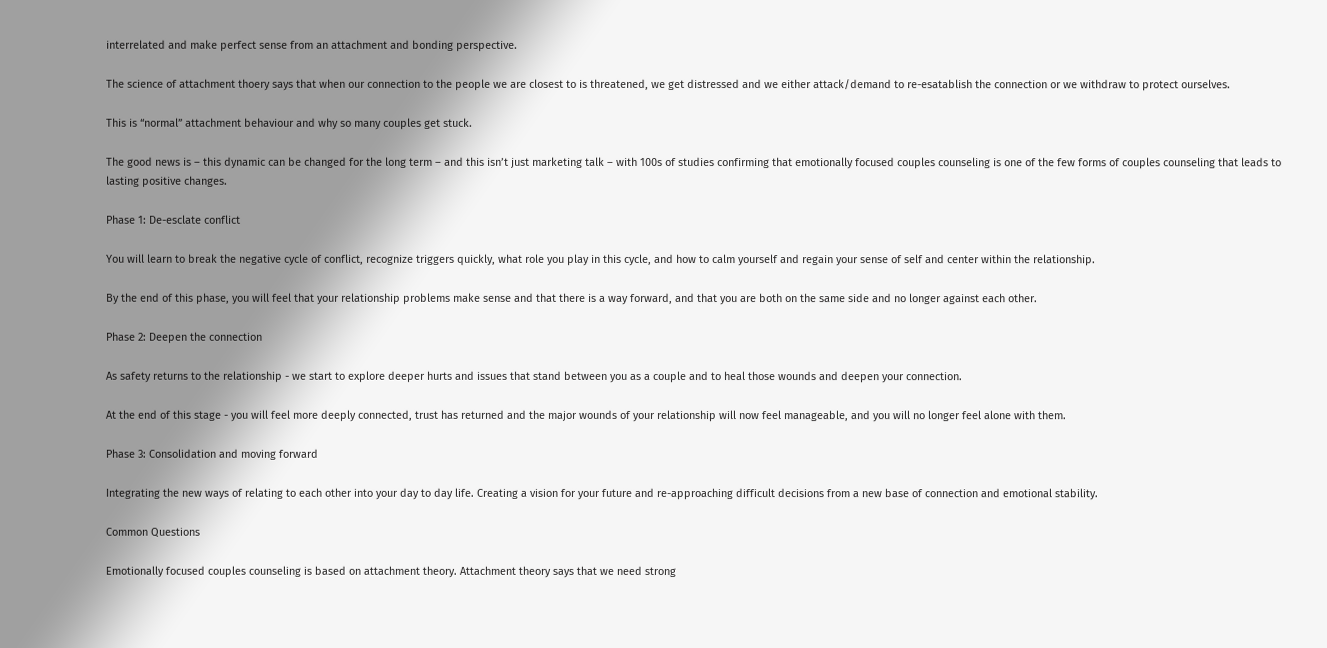interrelated and make perfect sense from an attachment and bonding perspective.

The science of attachment thoery says that when our connection to the people we are closest to is threatened, we get distressed and we either attack/demand to re-esatablish the connection or we withdraw to protect ourselves.

This is “normal” attachment behaviour and why so many couples get stuck.

The good news is – this dynamic can be changed for the long term – and this isn’t just marketing talk – with 100s of studies confirming that emotionally focused couples counseling is one of the few forms of couples counseling that leads to lasting positive changes.

Phase 1: De-esclate conflict

You will learn to break the negative cycle of conflict, recognize triggers quickly, what role you play in this cycle, and how to calm yourself and regain your sense of self and center within the relationship.

By the end of this phase, you will feel that your relationship problems make sense and that there is a way forward, and that you are both on the same side and no longer against each other.

Phase 2: Deepen the connection

As safety returns to the relationship - we start to explore deeper hurts and issues that stand between you as a couple and to heal those wounds and deepen your connection.

At the end of this stage - you will feel more deeply connected, trust has returned and the major wounds of your relationship will now feel manageable, and you will no longer feel alone with them.

Phase 3: Consolidation and moving forward

Integrating the new ways of relating to each other into your day to day life. Creating a vision for your future and re-approaching difficult decisions from a new base of connection and emotional stability.

Common Questions

Emotionally focused couples counseling is based on attachment theory. Attachment theory says that we need strong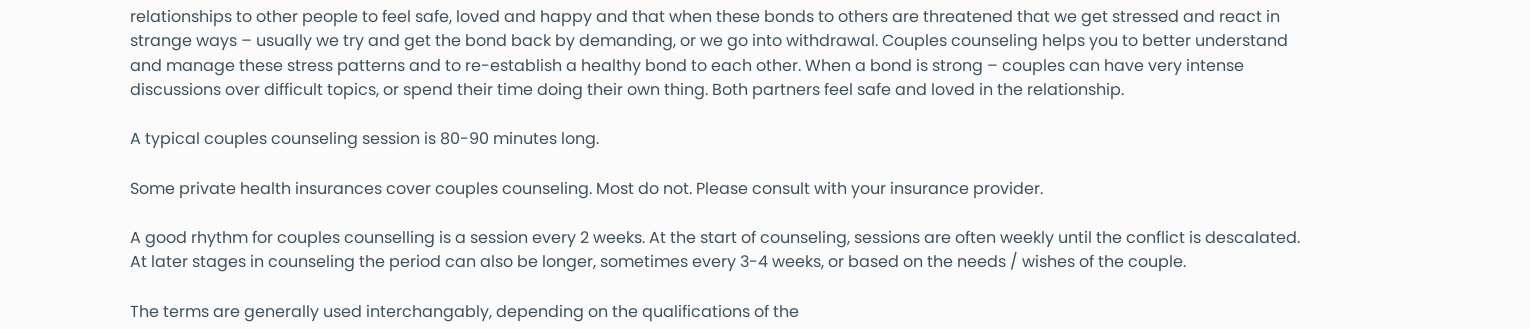relationships to other people to feel safe, loved and happy and that when these bonds to others are threatened that we get stressed and react in strange ways – usually we try and get the bond back by demanding, or we go into withdrawal. Couples counseling helps you to better understand and manage these stress patterns and to re-establish a healthy bond to each other. When a bond is strong – couples can have very intense discussions over difficult topics, or spend their time doing their own thing. Both partners feel safe and loved in the relationship.

A typical couples counseling session is 80-90 minutes long.

Some private health insurances cover couples counseling. Most do not. Please consult with your insurance provider.

A good rhythm for couples counselling is a session every 2 weeks. At the start of counseling, sessions are often weekly until the conflict is descalated. At later stages in counseling the period can also be longer, sometimes every 3-4 weeks, or based on the needs / wishes of the couple.

The terms are generally used interchangably, depending on the qualifications of the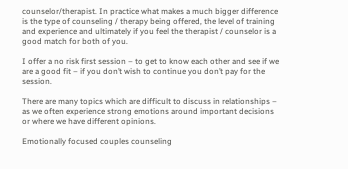counselor/therapist. In practice what makes a much bigger difference is the type of counseling / therapy being offered, the level of training and experience and ultimately if you feel the therapist / counselor is a good match for both of you.

I offer a no risk first session – to get to know each other and see if we are a good fit – if you don’t wish to continue you don’t pay for the session.

There are many topics which are difficult to discuss in relationships – as we often experience strong emotions around important decisions or where we have different opinions.

Emotionally focused couples counseling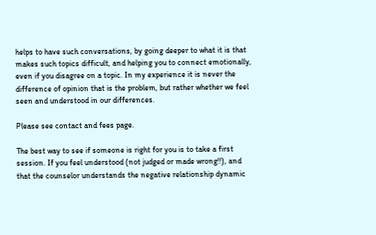helps to have such conversations, by going deeper to what it is that makes such topics difficult, and helping you to connect emotionally, even if you disagree on a topic. In my experience it is never the difference of opinion that is the problem, but rather whether we feel seen and understood in our differences.

Please see contact and fees page.

The best way to see if someone is right for you is to take a first session. If you feel understood (not judged or made wrong!!), and that the counselor understands the negative relationship dynamic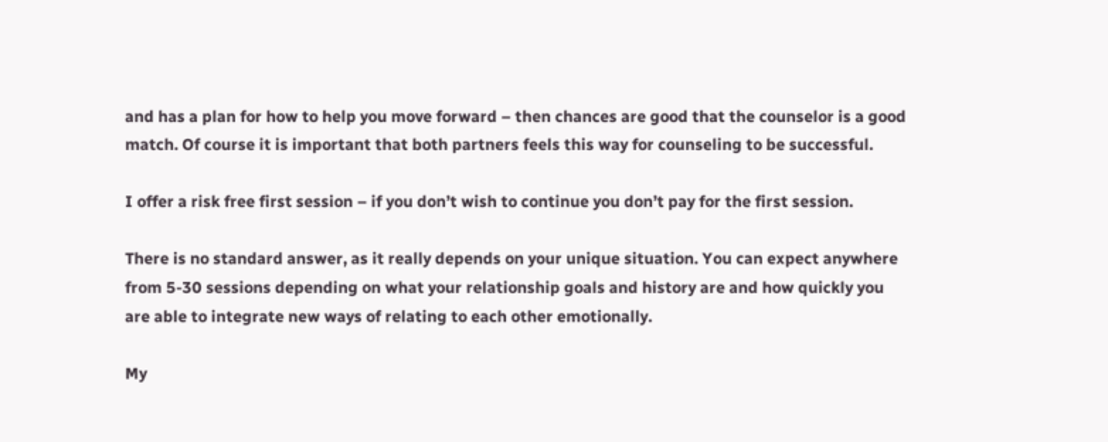and has a plan for how to help you move forward – then chances are good that the counselor is a good match. Of course it is important that both partners feels this way for counseling to be successful.

I offer a risk free first session – if you don’t wish to continue you don’t pay for the first session.

There is no standard answer, as it really depends on your unique situation. You can expect anywhere from 5-30 sessions depending on what your relationship goals and history are and how quickly you are able to integrate new ways of relating to each other emotionally.

My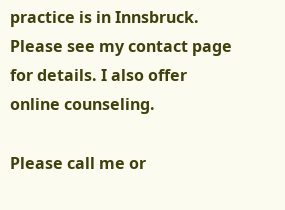practice is in Innsbruck. Please see my contact page for details. I also offer online counseling.

Please call me or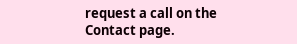request a call on the Contact page.